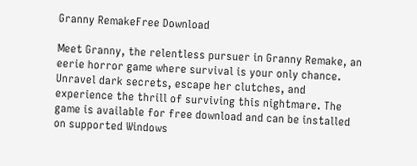Granny RemakeFree Download

Meet Granny, the relentless pursuer in Granny Remake, an eerie horror game where survival is your only chance. Unravel dark secrets, escape her clutches, and experience the thrill of surviving this nightmare. The game is available for free download and can be installed on supported Windows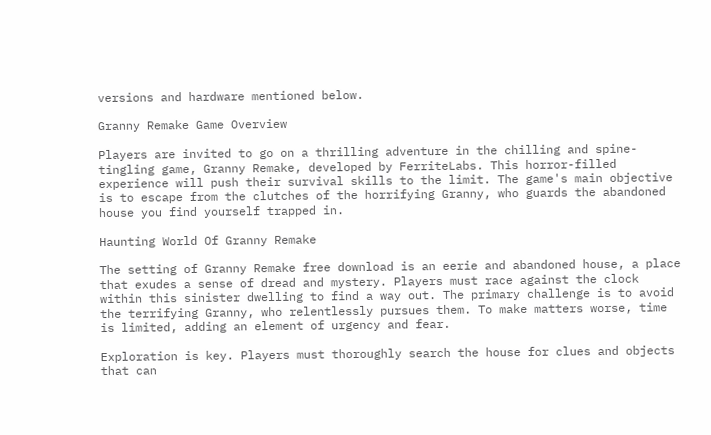versions and hardware mentioned below.

Granny Remake Game Overview

Players are invited to go on a thrilling adventure in the chilling and spine-tingling game, Granny Remake, developed by FerriteLabs. This horror-filled experience will push their survival skills to the limit. The game's main objective is to escape from the clutches of the horrifying Granny, who guards the abandoned house you find yourself trapped in.

Haunting World Of Granny Remake

The setting of Granny Remake free download is an eerie and abandoned house, a place that exudes a sense of dread and mystery. Players must race against the clock within this sinister dwelling to find a way out. The primary challenge is to avoid the terrifying Granny, who relentlessly pursues them. To make matters worse, time is limited, adding an element of urgency and fear.

Exploration is key. Players must thoroughly search the house for clues and objects that can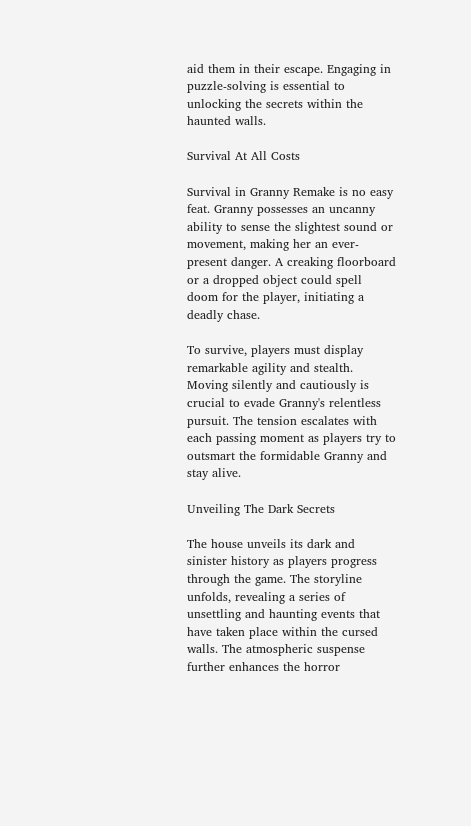aid them in their escape. Engaging in puzzle-solving is essential to unlocking the secrets within the haunted walls.

Survival At All Costs

Survival in Granny Remake is no easy feat. Granny possesses an uncanny ability to sense the slightest sound or movement, making her an ever-present danger. A creaking floorboard or a dropped object could spell doom for the player, initiating a deadly chase.

To survive, players must display remarkable agility and stealth. Moving silently and cautiously is crucial to evade Granny's relentless pursuit. The tension escalates with each passing moment as players try to outsmart the formidable Granny and stay alive.

Unveiling The Dark Secrets

The house unveils its dark and sinister history as players progress through the game. The storyline unfolds, revealing a series of unsettling and haunting events that have taken place within the cursed walls. The atmospheric suspense further enhances the horror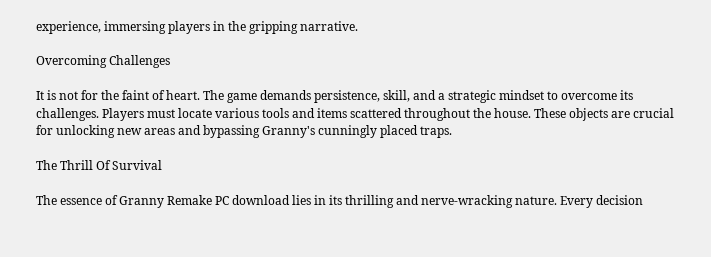experience, immersing players in the gripping narrative.

Overcoming Challenges

It is not for the faint of heart. The game demands persistence, skill, and a strategic mindset to overcome its challenges. Players must locate various tools and items scattered throughout the house. These objects are crucial for unlocking new areas and bypassing Granny's cunningly placed traps.

The Thrill Of Survival

The essence of Granny Remake PC download lies in its thrilling and nerve-wracking nature. Every decision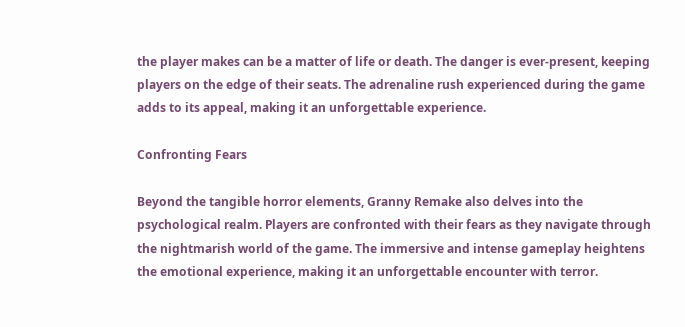the player makes can be a matter of life or death. The danger is ever-present, keeping players on the edge of their seats. The adrenaline rush experienced during the game adds to its appeal, making it an unforgettable experience.

Confronting Fears

Beyond the tangible horror elements, Granny Remake also delves into the psychological realm. Players are confronted with their fears as they navigate through the nightmarish world of the game. The immersive and intense gameplay heightens the emotional experience, making it an unforgettable encounter with terror.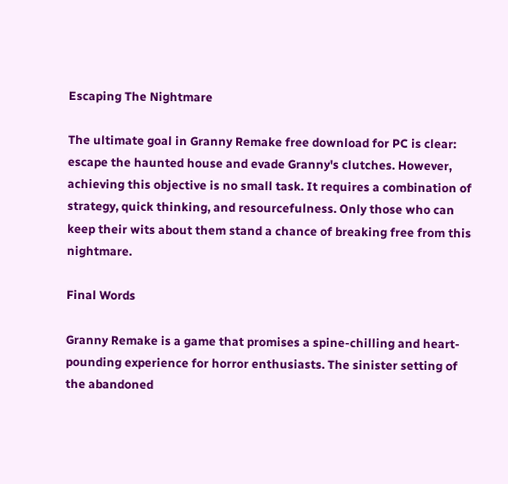Escaping The Nightmare

The ultimate goal in Granny Remake free download for PC is clear: escape the haunted house and evade Granny's clutches. However, achieving this objective is no small task. It requires a combination of strategy, quick thinking, and resourcefulness. Only those who can keep their wits about them stand a chance of breaking free from this nightmare.

Final Words

Granny Remake is a game that promises a spine-chilling and heart-pounding experience for horror enthusiasts. The sinister setting of the abandoned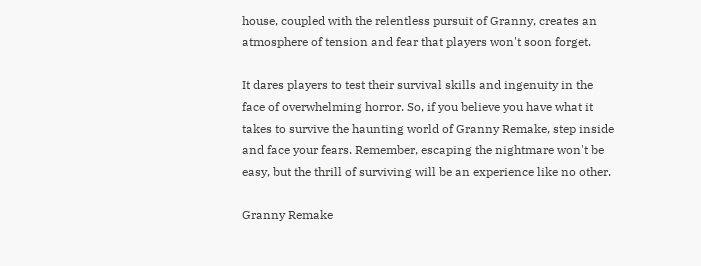house, coupled with the relentless pursuit of Granny, creates an atmosphere of tension and fear that players won't soon forget.

It dares players to test their survival skills and ingenuity in the face of overwhelming horror. So, if you believe you have what it takes to survive the haunting world of Granny Remake, step inside and face your fears. Remember, escaping the nightmare won't be easy, but the thrill of surviving will be an experience like no other.

Granny Remake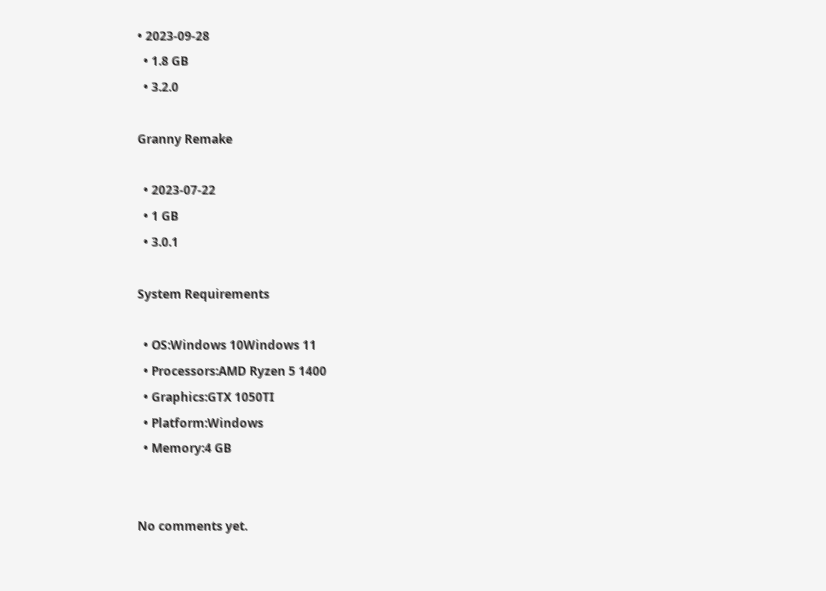• 2023-09-28
  • 1.8 GB
  • 3.2.0

Granny Remake

  • 2023-07-22
  • 1 GB
  • 3.0.1

System Requirements

  • OS:Windows 10Windows 11
  • Processors:AMD Ryzen 5 1400
  • Graphics:GTX 1050TI
  • Platform:Windows
  • Memory:4 GB


No comments yet.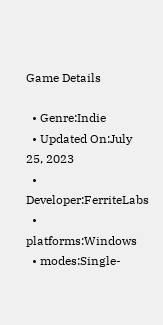Game Details

  • Genre:Indie
  • Updated On:July 25, 2023
  • Developer:FerriteLabs
  • platforms:Windows
  • modes:Single-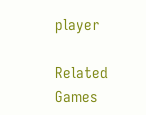player

Related Games